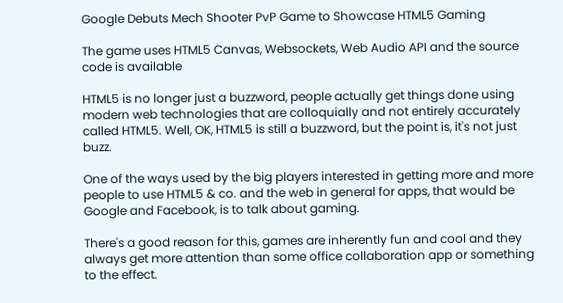Google Debuts Mech Shooter PvP Game to Showcase HTML5 Gaming

The game uses HTML5 Canvas, Websockets, Web Audio API and the source code is available

HTML5 is no longer just a buzzword, people actually get things done using modern web technologies that are colloquially and not entirely accurately called HTML5. Well, OK, HTML5 is still a buzzword, but the point is, it's not just buzz.

One of the ways used by the big players interested in getting more and more people to use HTML5 & co. and the web in general for apps, that would be Google and Facebook, is to talk about gaming.

There's a good reason for this, games are inherently fun and cool and they always get more attention than some office collaboration app or something to the effect.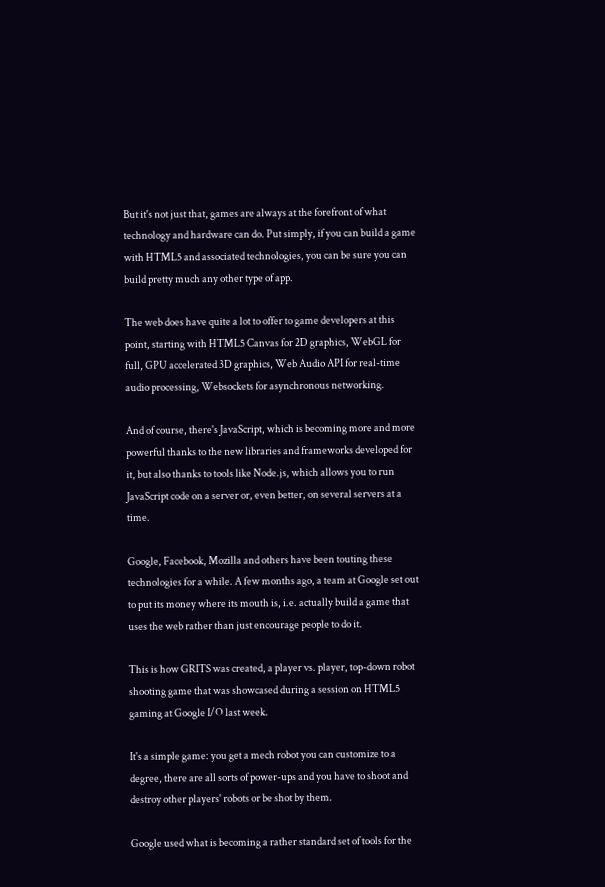But it's not just that, games are always at the forefront of what technology and hardware can do. Put simply, if you can build a game with HTML5 and associated technologies, you can be sure you can build pretty much any other type of app.

The web does have quite a lot to offer to game developers at this point, starting with HTML5 Canvas for 2D graphics, WebGL for full, GPU accelerated 3D graphics, Web Audio API for real-time audio processing, Websockets for asynchronous networking.

And of course, there's JavaScript, which is becoming more and more powerful thanks to the new libraries and frameworks developed for it, but also thanks to tools like Node.js, which allows you to run JavaScript code on a server or, even better, on several servers at a time.

Google, Facebook, Mozilla and others have been touting these technologies for a while. A few months ago, a team at Google set out to put its money where its mouth is, i.e. actually build a game that uses the web rather than just encourage people to do it.

This is how GRITS was created, a player vs. player, top-down robot shooting game that was showcased during a session on HTML5 gaming at Google I/O last week.

It's a simple game: you get a mech robot you can customize to a degree, there are all sorts of power-ups and you have to shoot and destroy other players' robots or be shot by them.

Google used what is becoming a rather standard set of tools for the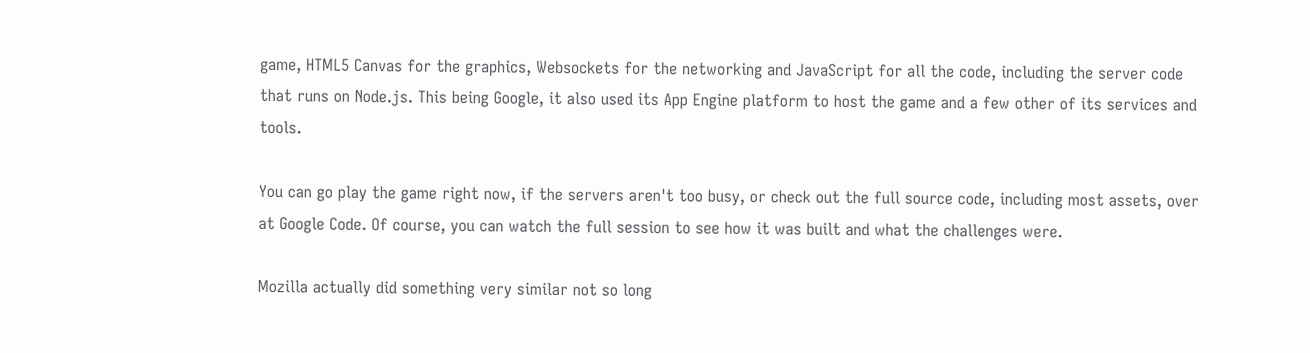game, HTML5 Canvas for the graphics, Websockets for the networking and JavaScript for all the code, including the server code that runs on Node.js. This being Google, it also used its App Engine platform to host the game and a few other of its services and tools.

You can go play the game right now, if the servers aren't too busy, or check out the full source code, including most assets, over at Google Code. Of course, you can watch the full session to see how it was built and what the challenges were.

Mozilla actually did something very similar not so long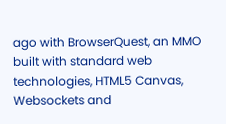ago with BrowserQuest, an MMO built with standard web technologies, HTML5 Canvas, Websockets and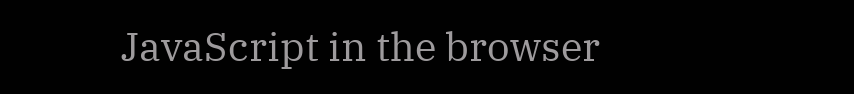JavaScript in the browser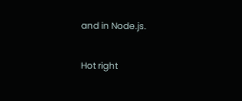and in Node.js.

Hot right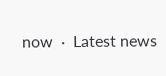now  ·  Latest news